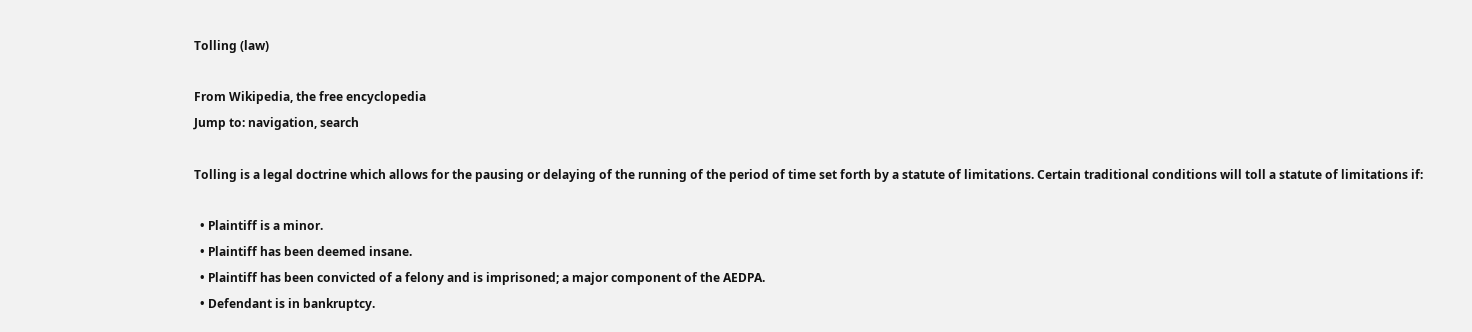Tolling (law)

From Wikipedia, the free encyclopedia
Jump to: navigation, search

Tolling is a legal doctrine which allows for the pausing or delaying of the running of the period of time set forth by a statute of limitations. Certain traditional conditions will toll a statute of limitations if:

  • Plaintiff is a minor.
  • Plaintiff has been deemed insane.
  • Plaintiff has been convicted of a felony and is imprisoned; a major component of the AEDPA.
  • Defendant is in bankruptcy.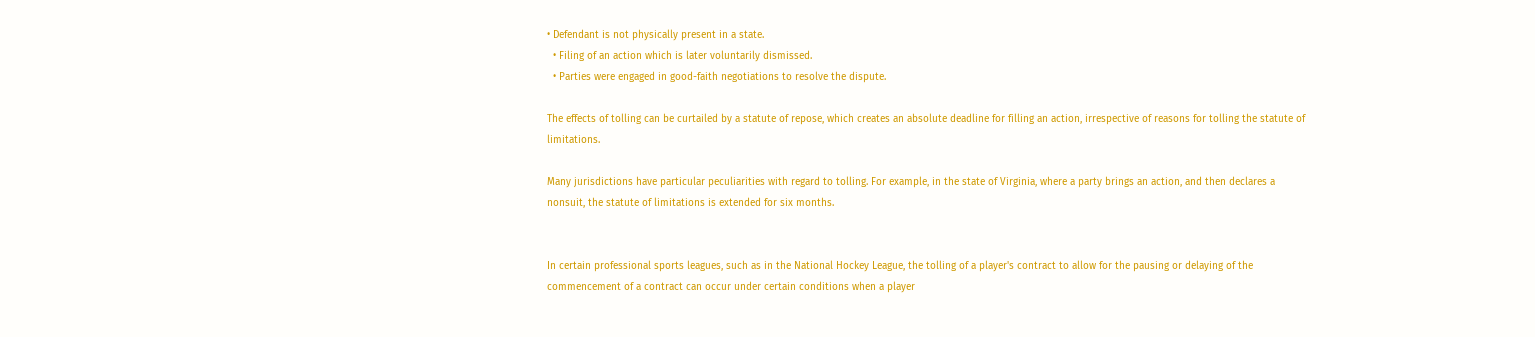• Defendant is not physically present in a state.
  • Filing of an action which is later voluntarily dismissed.
  • Parties were engaged in good-faith negotiations to resolve the dispute.

The effects of tolling can be curtailed by a statute of repose, which creates an absolute deadline for filling an action, irrespective of reasons for tolling the statute of limitations.

Many jurisdictions have particular peculiarities with regard to tolling. For example, in the state of Virginia, where a party brings an action, and then declares a nonsuit, the statute of limitations is extended for six months.


In certain professional sports leagues, such as in the National Hockey League, the tolling of a player's contract to allow for the pausing or delaying of the commencement of a contract can occur under certain conditions when a player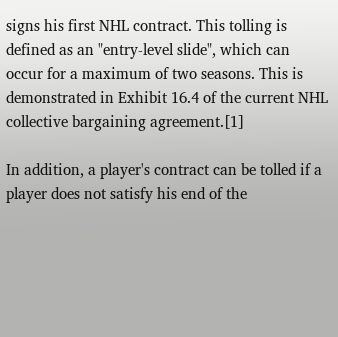signs his first NHL contract. This tolling is defined as an "entry-level slide", which can occur for a maximum of two seasons. This is demonstrated in Exhibit 16.4 of the current NHL collective bargaining agreement.[1]

In addition, a player's contract can be tolled if a player does not satisfy his end of the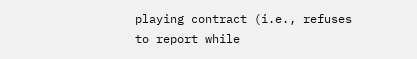playing contract (i.e., refuses to report while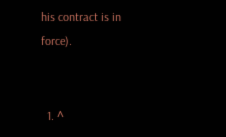his contract is in force).


  1. ^